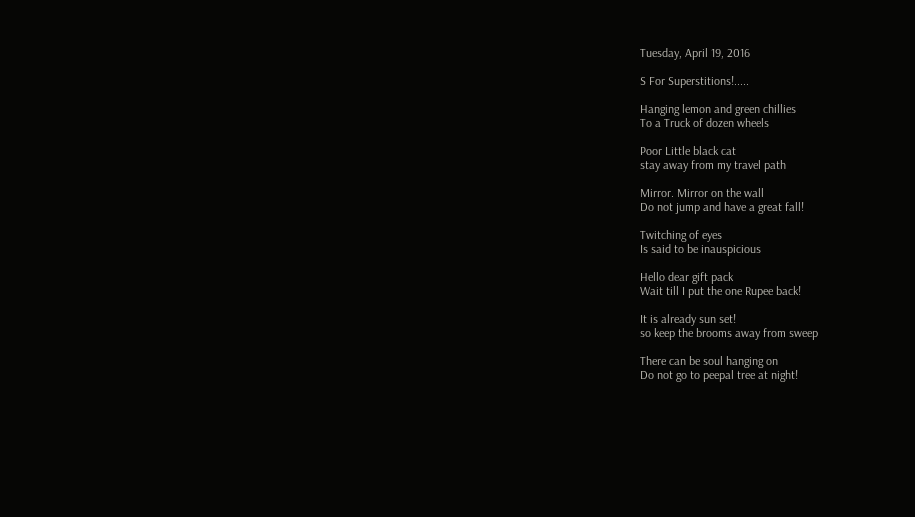Tuesday, April 19, 2016

S For Superstitions!.....

Hanging lemon and green chillies
To a Truck of dozen wheels

Poor Little black cat
stay away from my travel path

Mirror. Mirror on the wall
Do not jump and have a great fall!

Twitching of eyes
Is said to be inauspicious

Hello dear gift pack
Wait till I put the one Rupee back!

It is already sun set!
so keep the brooms away from sweep

There can be soul hanging on
Do not go to peepal tree at night!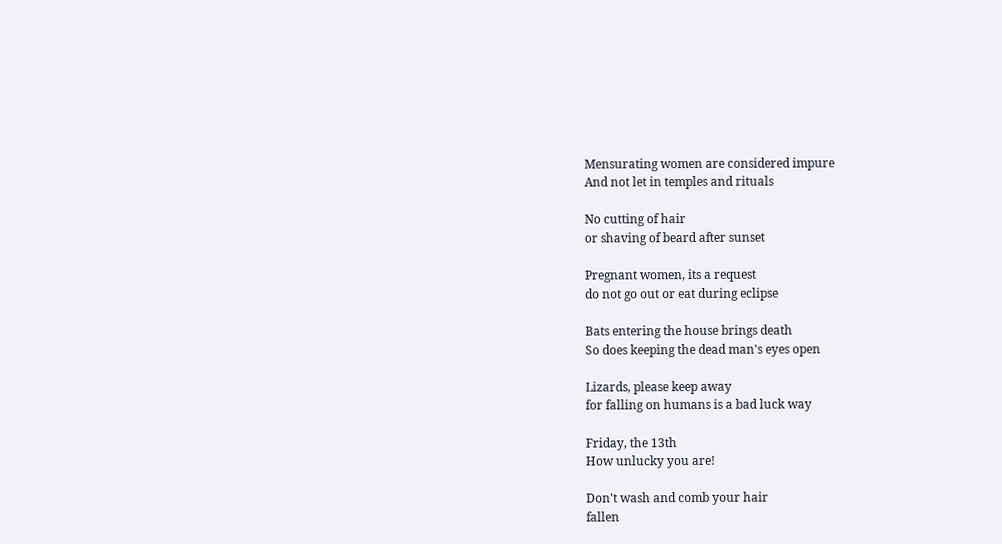Mensurating women are considered impure
And not let in temples and rituals

No cutting of hair
or shaving of beard after sunset

Pregnant women, its a request
do not go out or eat during eclipse

Bats entering the house brings death
So does keeping the dead man's eyes open

Lizards, please keep away
for falling on humans is a bad luck way

Friday, the 13th
How unlucky you are!

Don't wash and comb your hair
fallen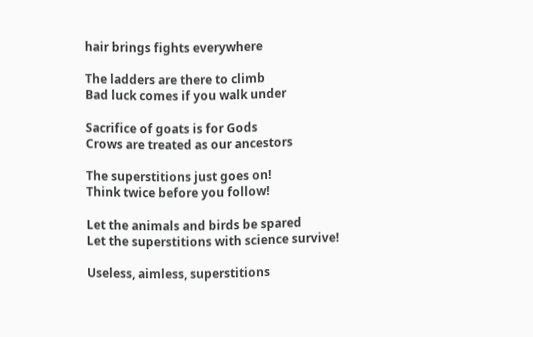hair brings fights everywhere

The ladders are there to climb
Bad luck comes if you walk under

Sacrifice of goats is for Gods
Crows are treated as our ancestors

The superstitions just goes on!
Think twice before you follow!

Let the animals and birds be spared
Let the superstitions with science survive!

Useless, aimless, superstitions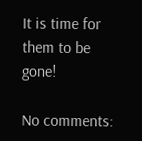It is time for them to be gone!

No comments: